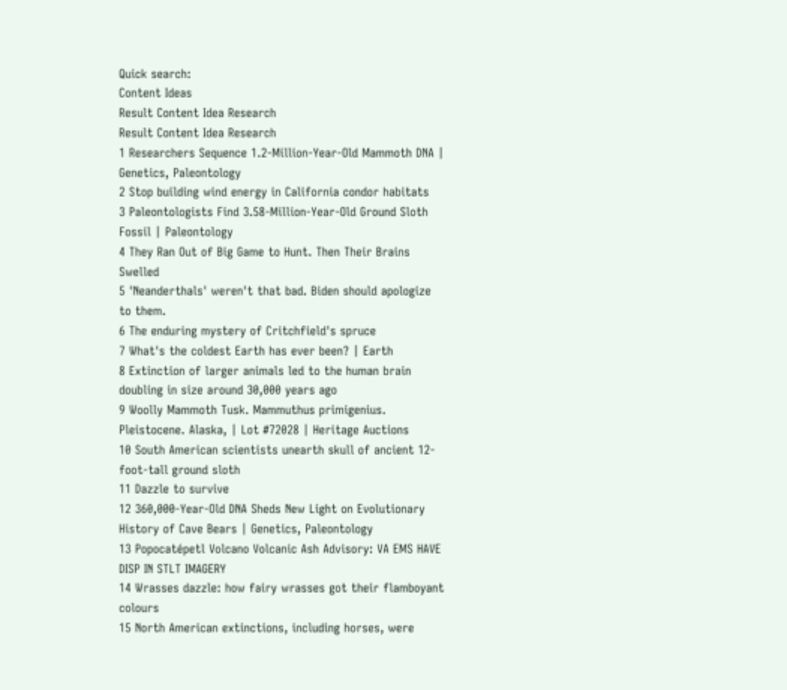Quick search:
Content Ideas
Result Content Idea Research
Result Content Idea Research
1 Researchers Sequence 1.2-Million-Year-Old Mammoth DNA | Genetics, Paleontology
2 Stop building wind energy in California condor habitats
3 Paleontologists Find 3.58-Million-Year-Old Ground Sloth Fossil | Paleontology
4 They Ran Out of Big Game to Hunt. Then Their Brains Swelled
5 'Neanderthals' weren't that bad. Biden should apologize to them.
6 The enduring mystery of Critchfield's spruce
7 What's the coldest Earth has ever been? | Earth
8 Extinction of larger animals led to the human brain doubling in size around 30,000 years ago
9 Woolly Mammoth Tusk. Mammuthus primigenius. Pleistocene. Alaska, | Lot #72028 | Heritage Auctions
10 South American scientists unearth skull of ancient 12-foot-tall ground sloth
11 Dazzle to survive
12 360,000-Year-Old DNA Sheds New Light on Evolutionary History of Cave Bears | Genetics, Paleontology
13 Popocatépetl Volcano Volcanic Ash Advisory: VA EMS HAVE DISP IN STLT IMAGERY
14 Wrasses dazzle: how fairy wrasses got their flamboyant colours
15 North American extinctions, including horses, were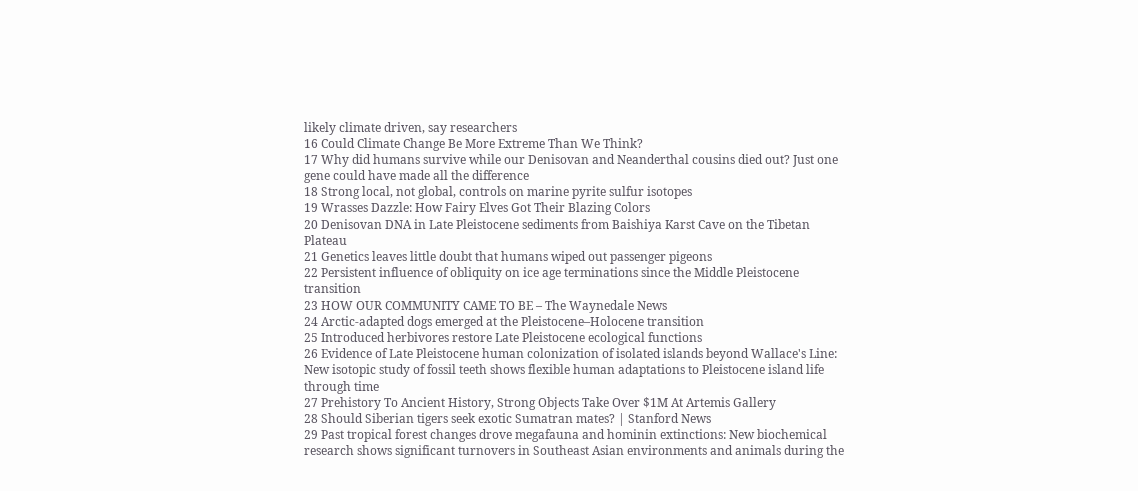likely climate driven, say researchers
16 Could Climate Change Be More Extreme Than We Think?
17 Why did humans survive while our Denisovan and Neanderthal cousins died out? Just one gene could have made all the difference
18 Strong local, not global, controls on marine pyrite sulfur isotopes
19 Wrasses Dazzle: How Fairy Elves Got Their Blazing Colors
20 Denisovan DNA in Late Pleistocene sediments from Baishiya Karst Cave on the Tibetan Plateau
21 Genetics leaves little doubt that humans wiped out passenger pigeons
22 Persistent influence of obliquity on ice age terminations since the Middle Pleistocene transition
23 HOW OUR COMMUNITY CAME TO BE – The Waynedale News
24 Arctic-adapted dogs emerged at the Pleistocene–Holocene transition
25 Introduced herbivores restore Late Pleistocene ecological functions
26 Evidence of Late Pleistocene human colonization of isolated islands beyond Wallace's Line: New isotopic study of fossil teeth shows flexible human adaptations to Pleistocene island life through time
27 Prehistory To Ancient History, Strong Objects Take Over $1M At Artemis Gallery
28 Should Siberian tigers seek exotic Sumatran mates? | Stanford News
29 Past tropical forest changes drove megafauna and hominin extinctions: New biochemical research shows significant turnovers in Southeast Asian environments and animals during the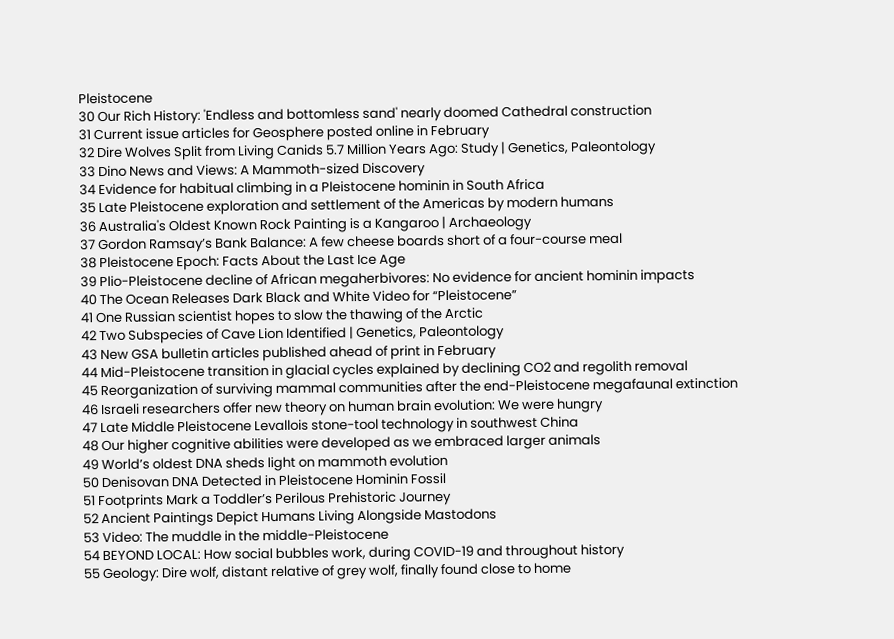Pleistocene
30 Our Rich History: 'Endless and bottomless sand' nearly doomed Cathedral construction
31 Current issue articles for Geosphere posted online in February
32 Dire Wolves Split from Living Canids 5.7 Million Years Ago: Study | Genetics, Paleontology
33 Dino News and Views: A Mammoth-sized Discovery
34 Evidence for habitual climbing in a Pleistocene hominin in South Africa
35 Late Pleistocene exploration and settlement of the Americas by modern humans
36 Australia's Oldest Known Rock Painting is a Kangaroo | Archaeology
37 Gordon Ramsay’s Bank Balance: A few cheese boards short of a four-course meal
38 Pleistocene Epoch: Facts About the Last Ice Age
39 Plio-Pleistocene decline of African megaherbivores: No evidence for ancient hominin impacts
40 The Ocean Releases Dark Black and White Video for “Pleistocene”
41 One Russian scientist hopes to slow the thawing of the Arctic
42 Two Subspecies of Cave Lion Identified | Genetics, Paleontology
43 New GSA bulletin articles published ahead of print in February
44 Mid-Pleistocene transition in glacial cycles explained by declining CO2 and regolith removal
45 Reorganization of surviving mammal communities after the end-Pleistocene megafaunal extinction
46 Israeli researchers offer new theory on human brain evolution: We were hungry
47 Late Middle Pleistocene Levallois stone-tool technology in southwest China
48 Our higher cognitive abilities were developed as we embraced larger animals
49 World’s oldest DNA sheds light on mammoth evolution
50 Denisovan DNA Detected in Pleistocene Hominin Fossil
51 Footprints Mark a Toddler’s Perilous Prehistoric Journey
52 Ancient Paintings Depict Humans Living Alongside Mastodons
53 Video: The muddle in the middle-Pleistocene
54 BEYOND LOCAL: How social bubbles work, during COVID-19 and throughout history
55 Geology: Dire wolf, distant relative of grey wolf, finally found close to home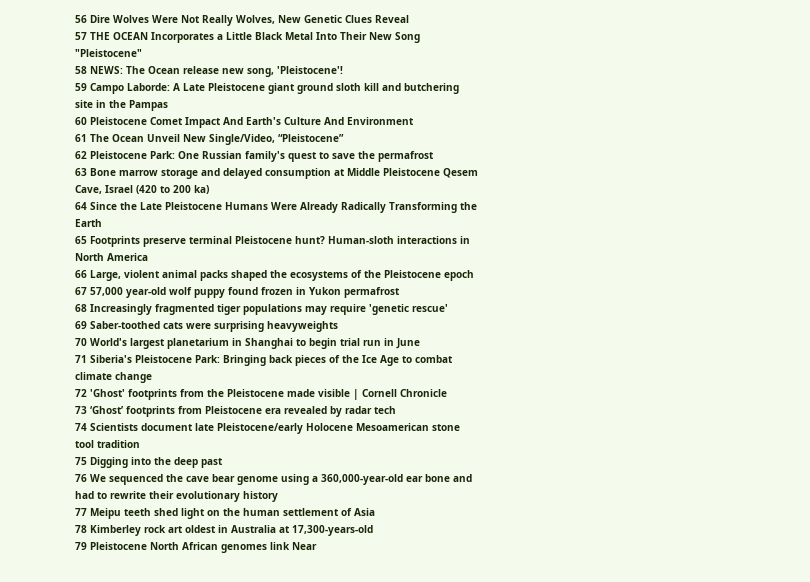56 Dire Wolves Were Not Really Wolves, New Genetic Clues Reveal
57 THE OCEAN Incorporates a Little Black Metal Into Their New Song "Pleistocene"
58 NEWS: The Ocean release new song, 'Pleistocene'!
59 Campo Laborde: A Late Pleistocene giant ground sloth kill and butchering site in the Pampas
60 Pleistocene Comet Impact And Earth's Culture And Environment
61 The Ocean Unveil New Single/Video, “Pleistocene”
62 Pleistocene Park: One Russian family's quest to save the permafrost
63 Bone marrow storage and delayed consumption at Middle Pleistocene Qesem Cave, Israel (420 to 200 ka)
64 Since the Late Pleistocene Humans Were Already Radically Transforming the Earth
65 Footprints preserve terminal Pleistocene hunt? Human-sloth interactions in North America
66 Large, violent animal packs shaped the ecosystems of the Pleistocene epoch
67 57,000 year-old wolf puppy found frozen in Yukon permafrost
68 Increasingly fragmented tiger populations may require 'genetic rescue'
69 Saber-toothed cats were surprising heavyweights
70 World's largest planetarium in Shanghai to begin trial run in June
71 Siberia's Pleistocene Park: Bringing back pieces of the Ice Age to combat climate change
72 'Ghost' footprints from the Pleistocene made visible | Cornell Chronicle
73 ‘Ghost’ footprints from Pleistocene era revealed by radar tech
74 Scientists document late Pleistocene/early Holocene Mesoamerican stone tool tradition
75 Digging into the deep past
76 We sequenced the cave bear genome using a 360,000-year-old ear bone and had to rewrite their evolutionary history
77 Meipu teeth shed light on the human settlement of Asia
78 Kimberley rock art oldest in Australia at 17,300-years-old
79 Pleistocene North African genomes link Near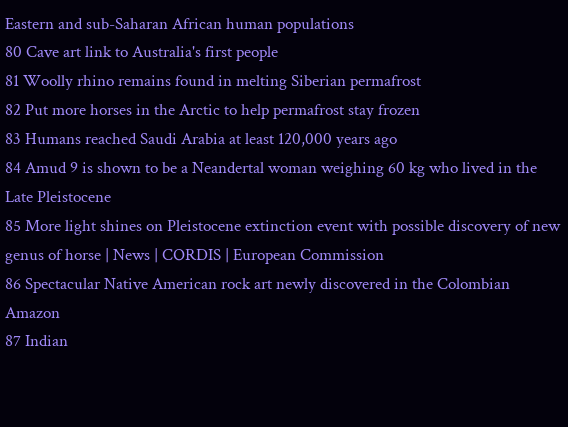Eastern and sub-Saharan African human populations
80 Cave art link to Australia's first people
81 Woolly rhino remains found in melting Siberian permafrost
82 Put more horses in the Arctic to help permafrost stay frozen
83 Humans reached Saudi Arabia at least 120,000 years ago
84 Amud 9 is shown to be a Neandertal woman weighing 60 kg who lived in the Late Pleistocene
85 More light shines on Pleistocene extinction event with possible discovery of new genus of horse | News | CORDIS | European Commission
86 Spectacular Native American rock art newly discovered in the Colombian Amazon
87 Indian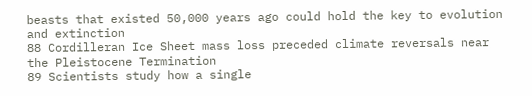beasts that existed 50,000 years ago could hold the key to evolution and extinction
88 Cordilleran Ice Sheet mass loss preceded climate reversals near the Pleistocene Termination
89 Scientists study how a single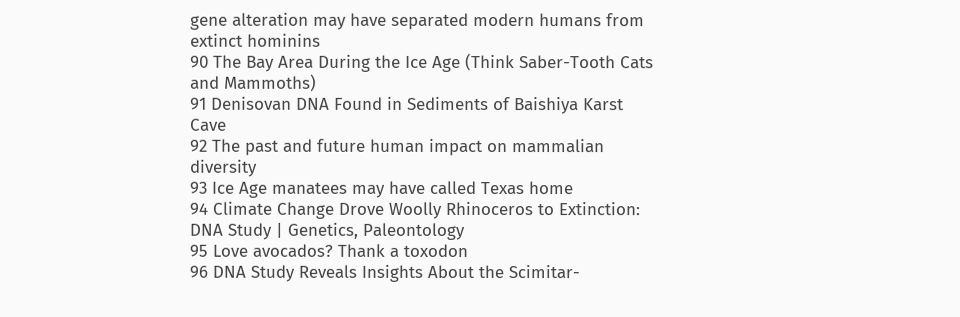gene alteration may have separated modern humans from extinct hominins
90 The Bay Area During the Ice Age (Think Saber-Tooth Cats and Mammoths)
91 Denisovan DNA Found in Sediments of Baishiya Karst Cave
92 The past and future human impact on mammalian diversity
93 Ice Age manatees may have called Texas home
94 Climate Change Drove Woolly Rhinoceros to Extinction: DNA Study | Genetics, Paleontology
95 Love avocados? Thank a toxodon
96 DNA Study Reveals Insights About the Scimitar-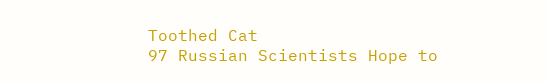Toothed Cat
97 Russian Scientists Hope to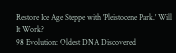Restore Ice Age Steppe with 'Pleistocene Park.' Will It Work?
98 Evolution: Oldest DNA Discovered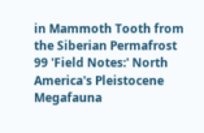in Mammoth Tooth from the Siberian Permafrost
99 'Field Notes:' North America's Pleistocene Megafauna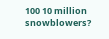100 10 million snowblowers?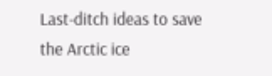Last-ditch ideas to save the Arctic ice